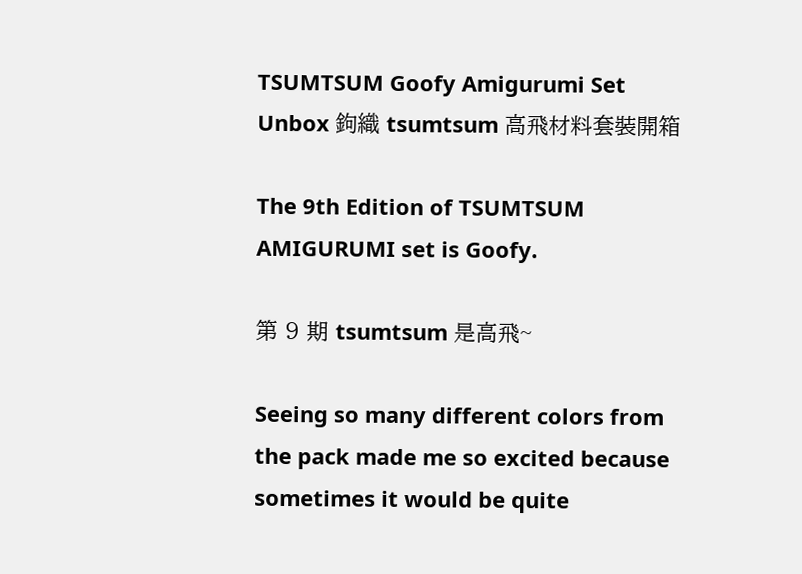TSUMTSUM Goofy Amigurumi Set Unbox 鉤織 tsumtsum 高飛材料套裝開箱

The 9th Edition of TSUMTSUM AMIGURUMI set is Goofy.

第 9 期 tsumtsum 是高飛~

Seeing so many different colors from the pack made me so excited because sometimes it would be quite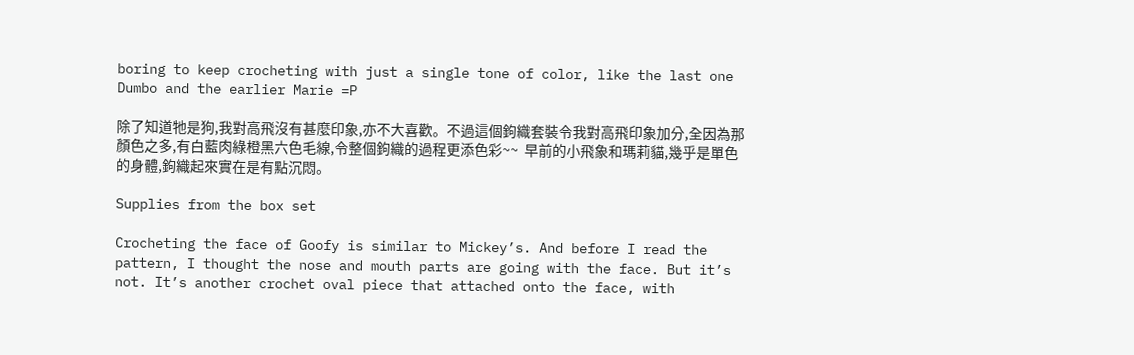boring to keep crocheting with just a single tone of color, like the last one Dumbo and the earlier Marie =P

除了知道牠是狗,我對高飛沒有甚麼印象,亦不大喜歡。不過這個鉤織套裝令我對高飛印象加分,全因為那顏色之多,有白藍肉綠橙黑六色毛線,令整個鉤織的過程更添色彩~~  早前的小飛象和瑪莉貓,幾乎是單色的身體,鉤織起來實在是有點沉悶。

Supplies from the box set

Crocheting the face of Goofy is similar to Mickey’s. And before I read the pattern, I thought the nose and mouth parts are going with the face. But it’s not. It’s another crochet oval piece that attached onto the face, with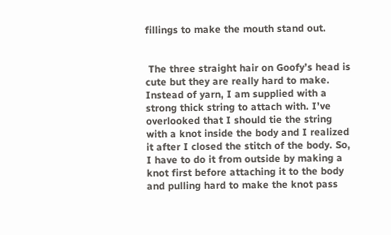fillings to make the mouth stand out.


 The three straight hair on Goofy’s head is cute but they are really hard to make. Instead of yarn, I am supplied with a strong thick string to attach with. I’ve overlooked that I should tie the string with a knot inside the body and I realized it after I closed the stitch of the body. So, I have to do it from outside by making a knot first before attaching it to the body and pulling hard to make the knot pass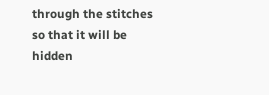through the stitches so that it will be hidden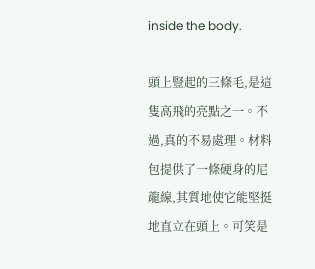inside the body.

頭上豎起的三條毛,是這隻高飛的亮點之一。不過,真的不易處理。材料包提供了一條硬身的尼龍線,其質地使它能堅挺地直立在頭上。可笑是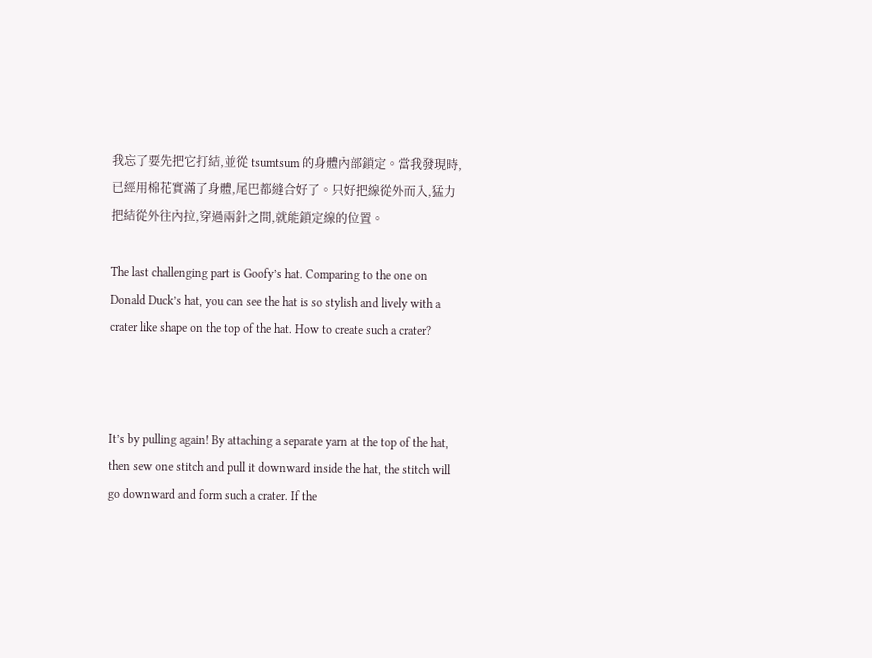我忘了要先把它打結,並從 tsumtsum 的身體內部鎖定。當我發現時,已經用棉花實滿了身體,尾巴都縫合好了。只好把線從外而入,猛力把結從外往內拉,穿過兩針之間,就能鎖定線的位置。

The last challenging part is Goofy’s hat. Comparing to the one on Donald Duck’s hat, you can see the hat is so stylish and lively with a crater like shape on the top of the hat. How to create such a crater?



It’s by pulling again! By attaching a separate yarn at the top of the hat, then sew one stitch and pull it downward inside the hat, the stitch will go downward and form such a crater. If the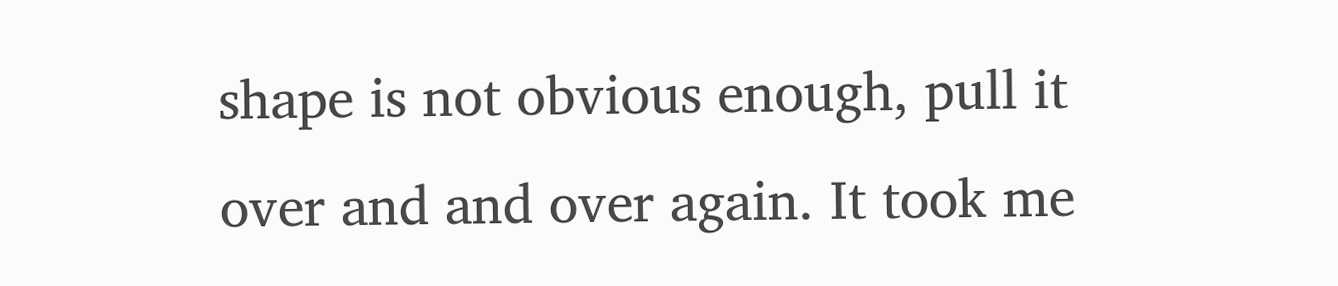shape is not obvious enough, pull it over and and over again. It took me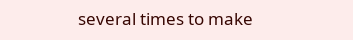several times to make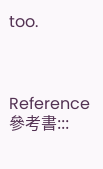too.



Reference 參考書:::